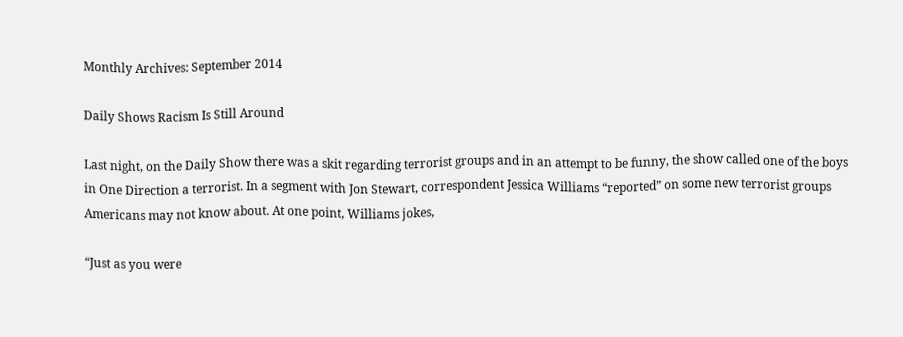Monthly Archives: September 2014

Daily Shows Racism Is Still Around

Last night, on the Daily Show there was a skit regarding terrorist groups and in an attempt to be funny, the show called one of the boys in One Direction a terrorist. In a segment with Jon Stewart, correspondent Jessica Williams “reported” on some new terrorist groups Americans may not know about. At one point, Williams jokes,

“Just as you were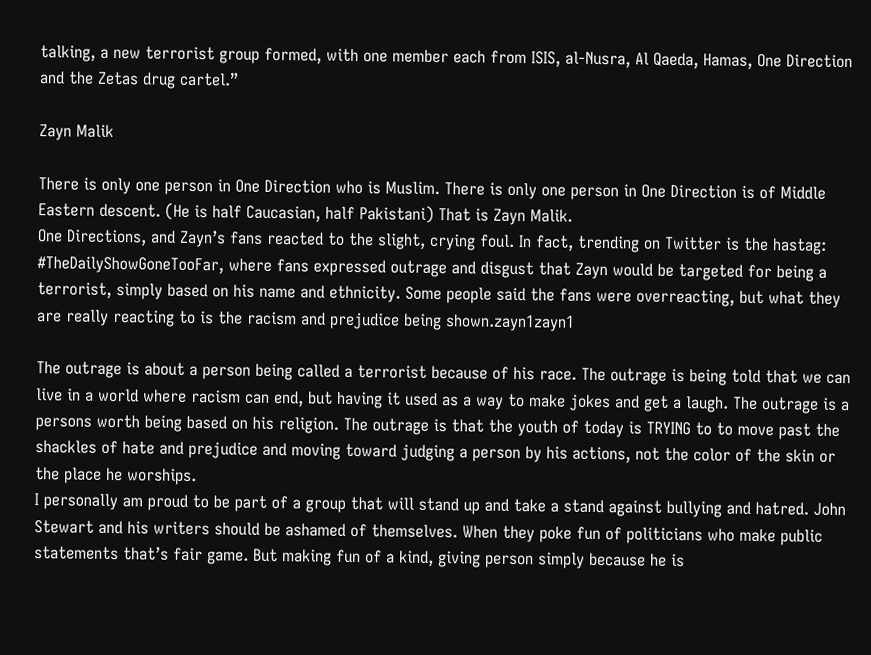talking, a new terrorist group formed, with one member each from ISIS, al-Nusra, Al Qaeda, Hamas, One Direction and the Zetas drug cartel.”

Zayn Malik

There is only one person in One Direction who is Muslim. There is only one person in One Direction is of Middle Eastern descent. (He is half Caucasian, half Pakistani) That is Zayn Malik.
One Directions, and Zayn’s fans reacted to the slight, crying foul. In fact, trending on Twitter is the hastag: #TheDailyShowGoneTooFar, where fans expressed outrage and disgust that Zayn would be targeted for being a terrorist, simply based on his name and ethnicity. Some people said the fans were overreacting, but what they are really reacting to is the racism and prejudice being shown.zayn1zayn1

The outrage is about a person being called a terrorist because of his race. The outrage is being told that we can live in a world where racism can end, but having it used as a way to make jokes and get a laugh. The outrage is a persons worth being based on his religion. The outrage is that the youth of today is TRYING to to move past the shackles of hate and prejudice and moving toward judging a person by his actions, not the color of the skin or the place he worships.
I personally am proud to be part of a group that will stand up and take a stand against bullying and hatred. John Stewart and his writers should be ashamed of themselves. When they poke fun of politicians who make public statements that’s fair game. But making fun of a kind, giving person simply because he is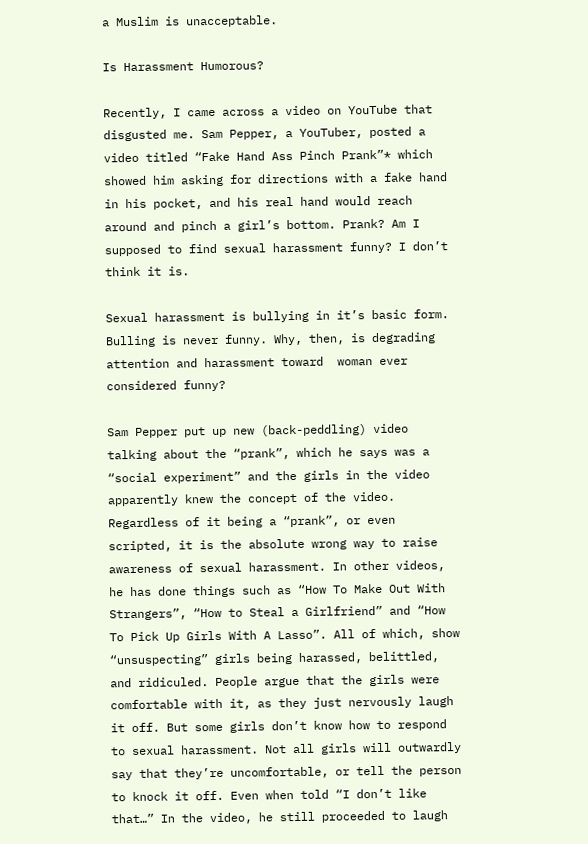a Muslim is unacceptable.

Is Harassment Humorous?

Recently, I came across a video on YouTube that disgusted me. Sam Pepper, a YouTuber, posted a video titled “Fake Hand Ass Pinch Prank”* which showed him asking for directions with a fake hand in his pocket, and his real hand would reach around and pinch a girl’s bottom. Prank? Am I supposed to find sexual harassment funny? I don’t think it is.

Sexual harassment is bullying in it’s basic form. Bulling is never funny. Why, then, is degrading attention and harassment toward  woman ever considered funny?

Sam Pepper put up new (back-peddling) video talking about the “prank”, which he says was a “social experiment” and the girls in the video apparently knew the concept of the video. Regardless of it being a “prank”, or even scripted, it is the absolute wrong way to raise awareness of sexual harassment. In other videos, he has done things such as “How To Make Out With Strangers”, “How to Steal a Girlfriend” and “How To Pick Up Girls With A Lasso”. All of which, show “unsuspecting” girls being harassed, belittled, and ridiculed. People argue that the girls were comfortable with it, as they just nervously laugh it off. But some girls don’t know how to respond to sexual harassment. Not all girls will outwardly say that they’re uncomfortable, or tell the person to knock it off. Even when told “I don’t like that…” In the video, he still proceeded to laugh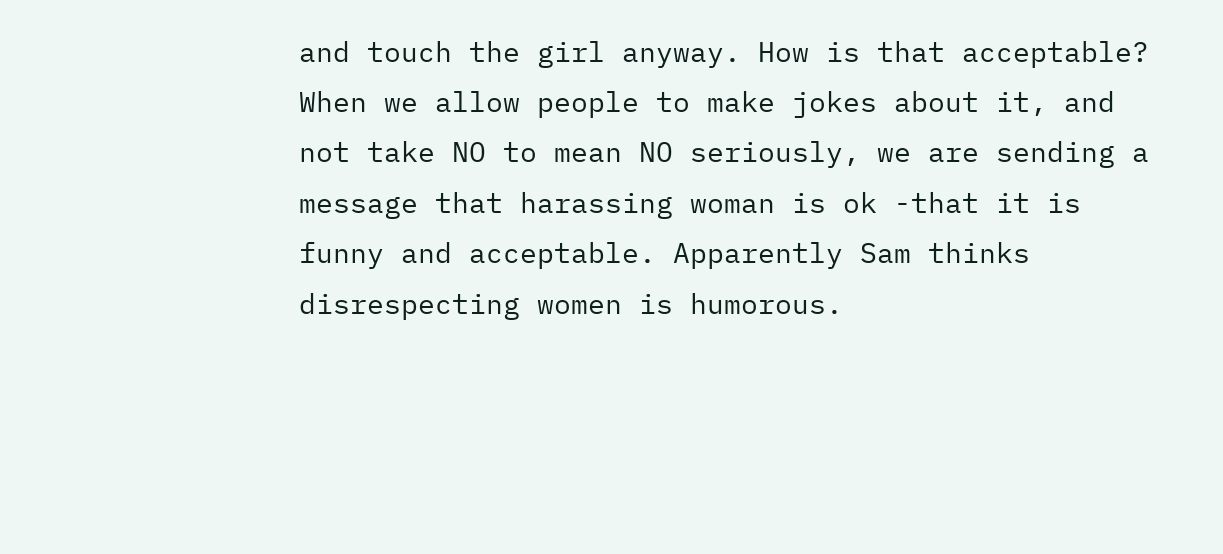and touch the girl anyway. How is that acceptable? When we allow people to make jokes about it, and not take NO to mean NO seriously, we are sending a message that harassing woman is ok -that it is funny and acceptable. Apparently Sam thinks disrespecting women is humorous.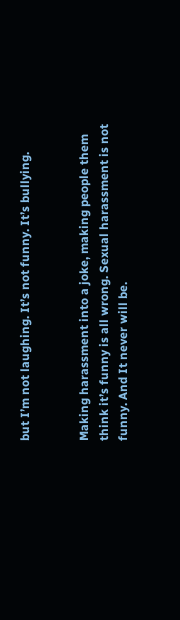but I’m not laughing. It’s not funny. It’s bullying.


Making harassment into a joke, making people them think it’s funny is all wrong. Sexual harassment is not funny. And It never will be.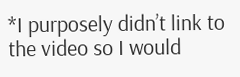*I purposely didn’t link to the video so I would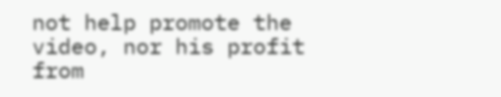not help promote the video, nor his profit from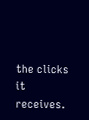the clicks it receives.